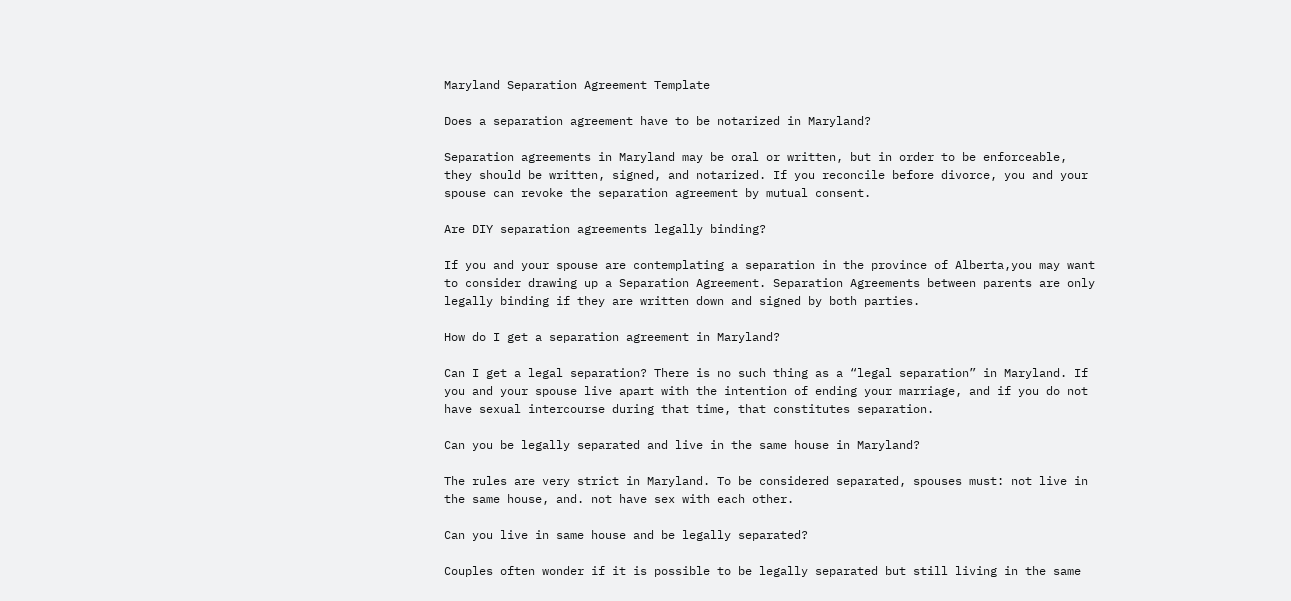Maryland Separation Agreement Template

Does a separation agreement have to be notarized in Maryland?

Separation agreements in Maryland may be oral or written, but in order to be enforceable, they should be written, signed, and notarized. If you reconcile before divorce, you and your spouse can revoke the separation agreement by mutual consent.

Are DIY separation agreements legally binding?

If you and your spouse are contemplating a separation in the province of Alberta,you may want to consider drawing up a Separation Agreement. Separation Agreements between parents are only legally binding if they are written down and signed by both parties.

How do I get a separation agreement in Maryland?

Can I get a legal separation? There is no such thing as a “legal separation” in Maryland. If you and your spouse live apart with the intention of ending your marriage, and if you do not have sexual intercourse during that time, that constitutes separation.

Can you be legally separated and live in the same house in Maryland?

The rules are very strict in Maryland. To be considered separated, spouses must: not live in the same house, and. not have sex with each other.

Can you live in same house and be legally separated?

Couples often wonder if it is possible to be legally separated but still living in the same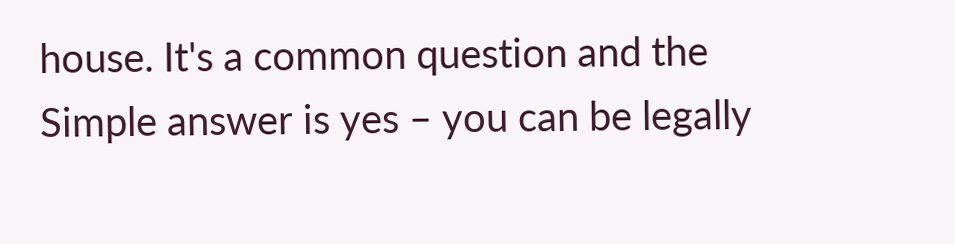house. It's a common question and the Simple answer is yes – you can be legally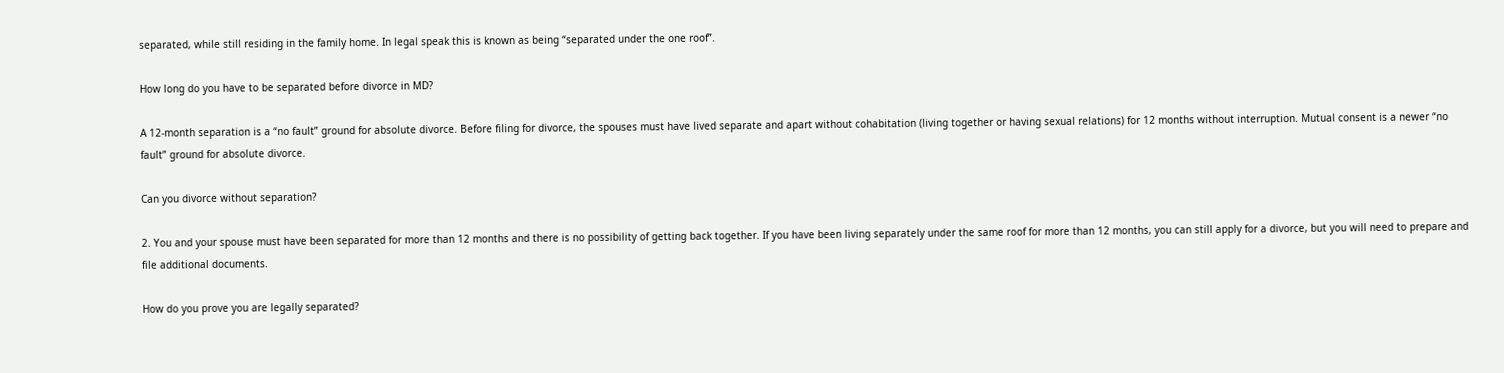separated, while still residing in the family home. In legal speak this is known as being “separated under the one roof”.

How long do you have to be separated before divorce in MD?

A 12-month separation is a “no fault” ground for absolute divorce. Before filing for divorce, the spouses must have lived separate and apart without cohabitation (living together or having sexual relations) for 12 months without interruption. Mutual consent is a newer “no fault” ground for absolute divorce.

Can you divorce without separation?

2. You and your spouse must have been separated for more than 12 months and there is no possibility of getting back together. If you have been living separately under the same roof for more than 12 months, you can still apply for a divorce, but you will need to prepare and file additional documents.

How do you prove you are legally separated?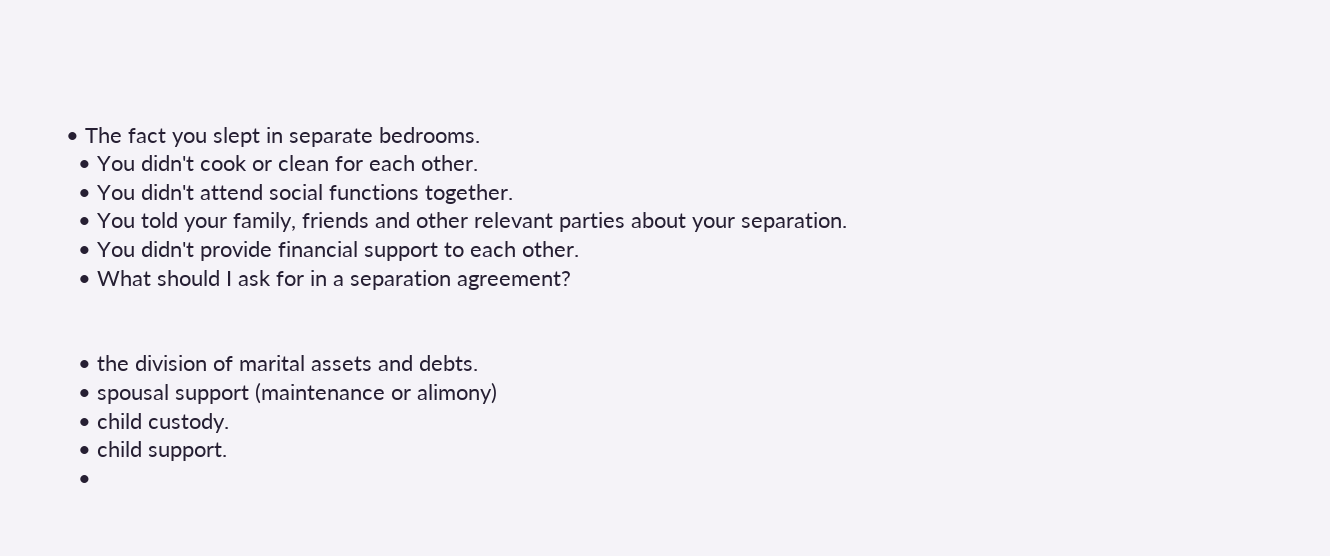• The fact you slept in separate bedrooms.
  • You didn't cook or clean for each other.
  • You didn't attend social functions together.
  • You told your family, friends and other relevant parties about your separation.
  • You didn't provide financial support to each other.
  • What should I ask for in a separation agreement?


  • the division of marital assets and debts.
  • spousal support (maintenance or alimony)
  • child custody.
  • child support.
  •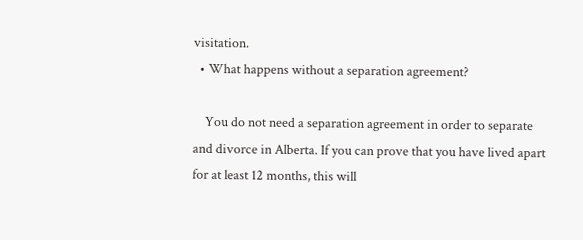visitation.
  • What happens without a separation agreement?

    You do not need a separation agreement in order to separate and divorce in Alberta. If you can prove that you have lived apart for at least 12 months, this will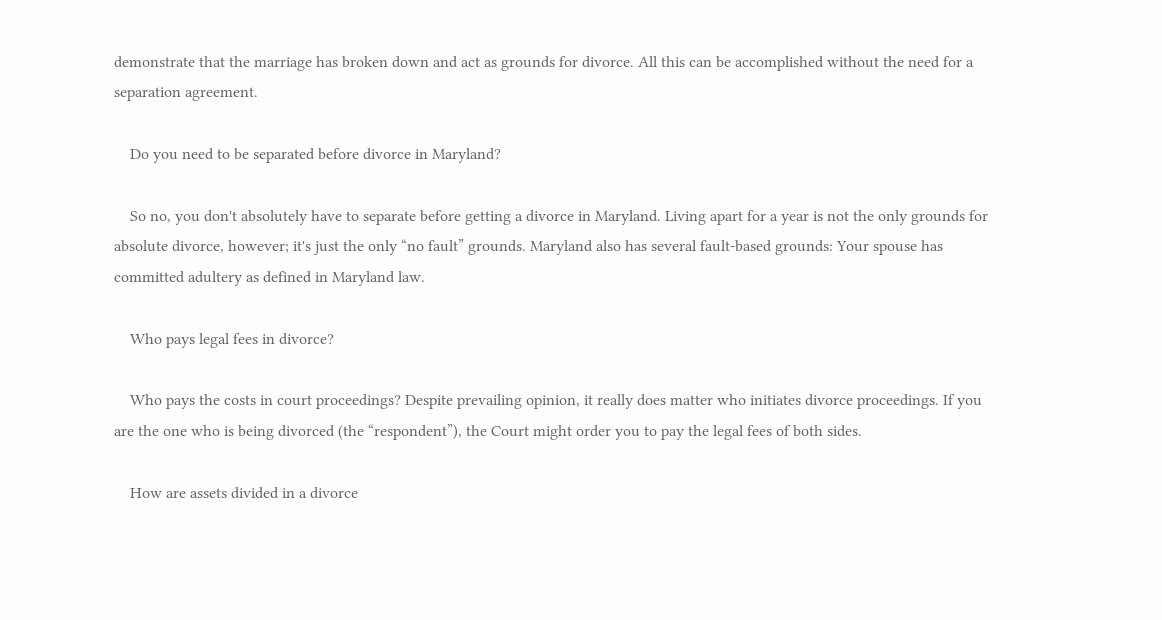demonstrate that the marriage has broken down and act as grounds for divorce. All this can be accomplished without the need for a separation agreement.

    Do you need to be separated before divorce in Maryland?

    So no, you don't absolutely have to separate before getting a divorce in Maryland. Living apart for a year is not the only grounds for absolute divorce, however; it's just the only “no fault” grounds. Maryland also has several fault-based grounds: Your spouse has committed adultery as defined in Maryland law.

    Who pays legal fees in divorce?

    Who pays the costs in court proceedings? Despite prevailing opinion, it really does matter who initiates divorce proceedings. If you are the one who is being divorced (the “respondent”), the Court might order you to pay the legal fees of both sides.

    How are assets divided in a divorce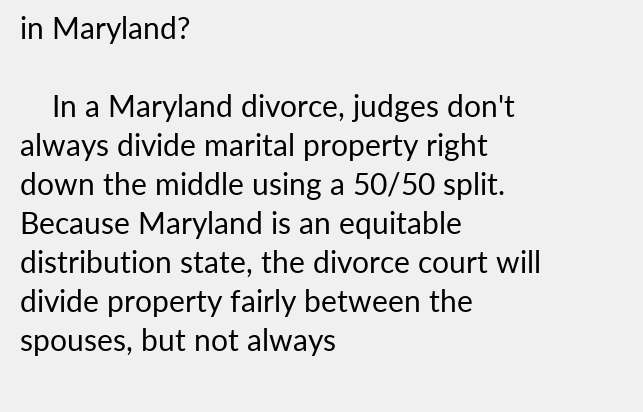in Maryland?

    In a Maryland divorce, judges don't always divide marital property right down the middle using a 50/50 split. Because Maryland is an equitable distribution state, the divorce court will divide property fairly between the spouses, but not always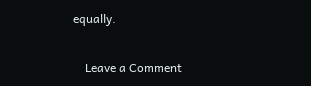equally.

    Leave a Comment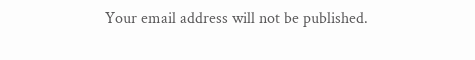Your email address will not be published.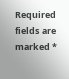Required fields are marked *